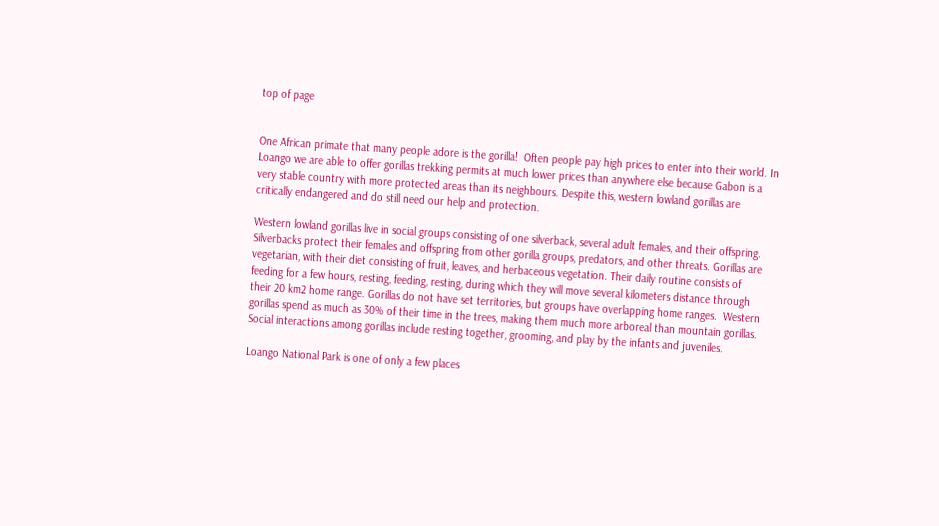top of page


One African primate that many people adore is the gorilla!  Often people pay high prices to enter into their world. In Loango we are able to offer gorillas trekking permits at much lower prices than anywhere else because Gabon is a very stable country with more protected areas than its neighbours. Despite this, western lowland gorillas are critically endangered and do still need our help and protection.

Western lowland gorillas live in social groups consisting of one silverback, several adult females, and their offspring. Silverbacks protect their females and offspring from other gorilla groups, predators, and other threats. Gorillas are vegetarian, with their diet consisting of fruit, leaves, and herbaceous vegetation. Their daily routine consists of feeding for a few hours, resting, feeding, resting, during which they will move several kilometers distance through their 20 km2 home range. Gorillas do not have set territories, but groups have overlapping home ranges.  Western gorillas spend as much as 30% of their time in the trees, making them much more arboreal than mountain gorillas. Social interactions among gorillas include resting together, grooming, and play by the infants and juveniles.

Loango National Park is one of only a few places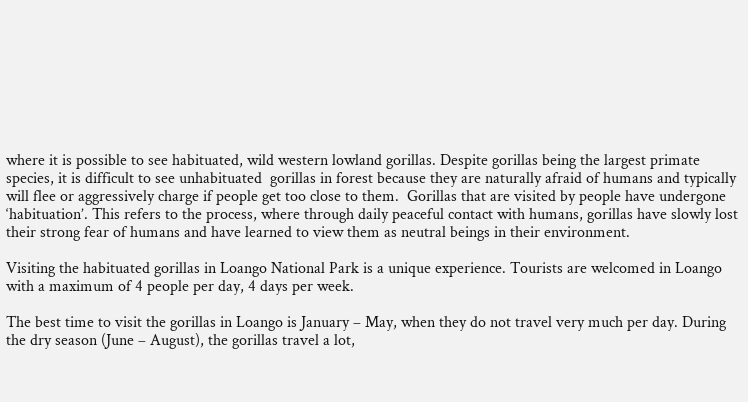where it is possible to see habituated, wild western lowland gorillas. Despite gorillas being the largest primate species, it is difficult to see unhabituated  gorillas in forest because they are naturally afraid of humans and typically will flee or aggressively charge if people get too close to them.  Gorillas that are visited by people have undergone ‘habituation’. This refers to the process, where through daily peaceful contact with humans, gorillas have slowly lost their strong fear of humans and have learned to view them as neutral beings in their environment.

Visiting the habituated gorillas in Loango National Park is a unique experience. Tourists are welcomed in Loango with a maximum of 4 people per day, 4 days per week.

The best time to visit the gorillas in Loango is January – May, when they do not travel very much per day. During the dry season (June – August), the gorillas travel a lot,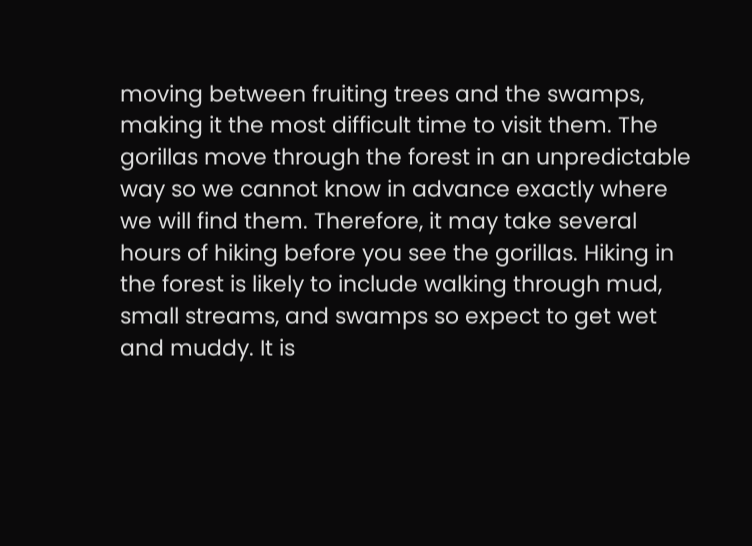moving between fruiting trees and the swamps, making it the most difficult time to visit them. The gorillas move through the forest in an unpredictable way so we cannot know in advance exactly where we will find them. Therefore, it may take several hours of hiking before you see the gorillas. Hiking in the forest is likely to include walking through mud, small streams, and swamps so expect to get wet and muddy. It is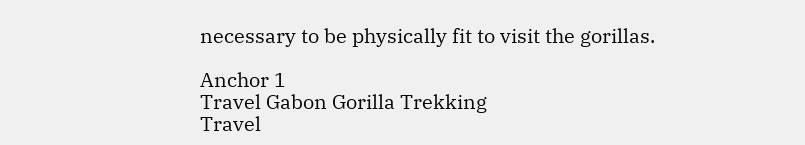necessary to be physically fit to visit the gorillas.

Anchor 1
Travel Gabon Gorilla Trekking
Travel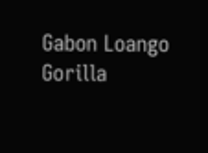Gabon Loango Gorilla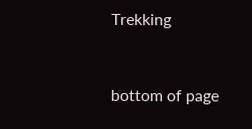Trekking


bottom of page